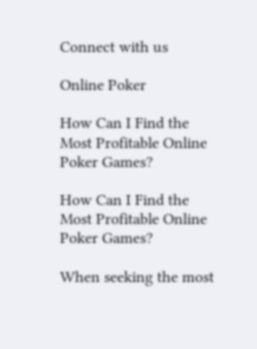Connect with us

Online Poker

How Can I Find the Most Profitable Online Poker Games?

How Can I Find the Most Profitable Online Poker Games?

When seeking the most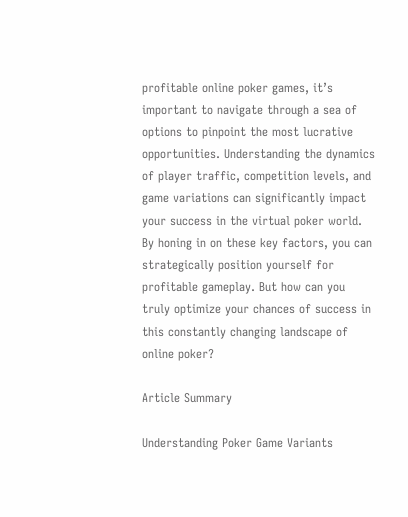profitable online poker games, it’s important to navigate through a sea of options to pinpoint the most lucrative opportunities. Understanding the dynamics of player traffic, competition levels, and game variations can significantly impact your success in the virtual poker world. By honing in on these key factors, you can strategically position yourself for profitable gameplay. But how can you truly optimize your chances of success in this constantly changing landscape of online poker?

Article Summary

Understanding Poker Game Variants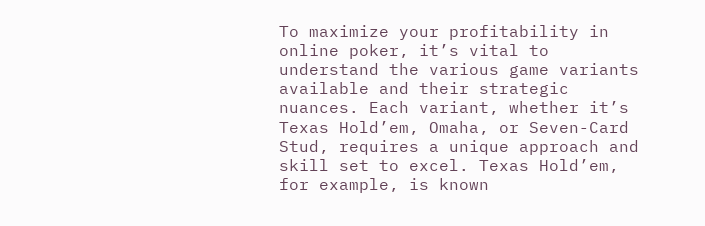To maximize your profitability in online poker, it’s vital to understand the various game variants available and their strategic nuances. Each variant, whether it’s Texas Hold’em, Omaha, or Seven-Card Stud, requires a unique approach and skill set to excel. Texas Hold’em, for example, is known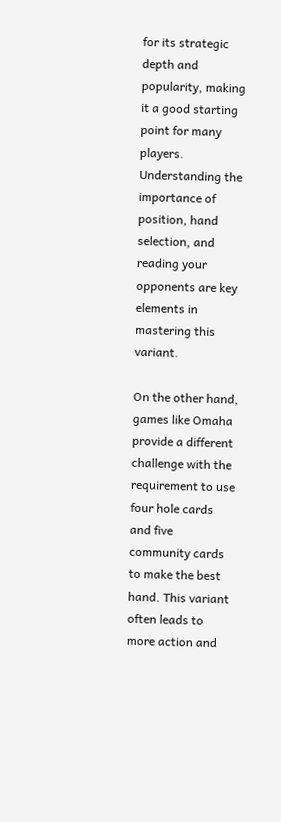for its strategic depth and popularity, making it a good starting point for many players. Understanding the importance of position, hand selection, and reading your opponents are key elements in mastering this variant.

On the other hand, games like Omaha provide a different challenge with the requirement to use four hole cards and five community cards to make the best hand. This variant often leads to more action and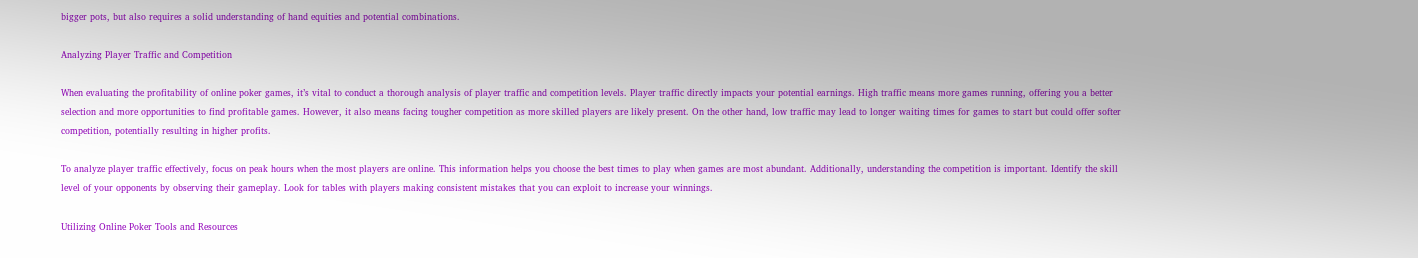bigger pots, but also requires a solid understanding of hand equities and potential combinations.

Analyzing Player Traffic and Competition

When evaluating the profitability of online poker games, it’s vital to conduct a thorough analysis of player traffic and competition levels. Player traffic directly impacts your potential earnings. High traffic means more games running, offering you a better selection and more opportunities to find profitable games. However, it also means facing tougher competition as more skilled players are likely present. On the other hand, low traffic may lead to longer waiting times for games to start but could offer softer competition, potentially resulting in higher profits.

To analyze player traffic effectively, focus on peak hours when the most players are online. This information helps you choose the best times to play when games are most abundant. Additionally, understanding the competition is important. Identify the skill level of your opponents by observing their gameplay. Look for tables with players making consistent mistakes that you can exploit to increase your winnings.

Utilizing Online Poker Tools and Resources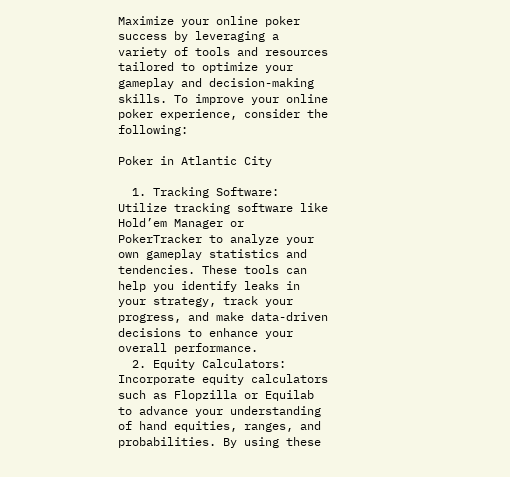Maximize your online poker success by leveraging a variety of tools and resources tailored to optimize your gameplay and decision-making skills. To improve your online poker experience, consider the following:

Poker in Atlantic City

  1. Tracking Software: Utilize tracking software like Hold’em Manager or PokerTracker to analyze your own gameplay statistics and tendencies. These tools can help you identify leaks in your strategy, track your progress, and make data-driven decisions to enhance your overall performance.
  2. Equity Calculators: Incorporate equity calculators such as Flopzilla or Equilab to advance your understanding of hand equities, ranges, and probabilities. By using these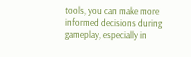tools, you can make more informed decisions during gameplay, especially in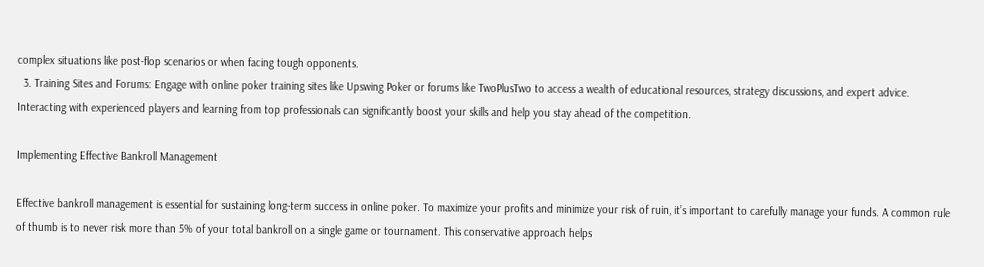complex situations like post-flop scenarios or when facing tough opponents.
  3. Training Sites and Forums: Engage with online poker training sites like Upswing Poker or forums like TwoPlusTwo to access a wealth of educational resources, strategy discussions, and expert advice. Interacting with experienced players and learning from top professionals can significantly boost your skills and help you stay ahead of the competition.

Implementing Effective Bankroll Management

Effective bankroll management is essential for sustaining long-term success in online poker. To maximize your profits and minimize your risk of ruin, it’s important to carefully manage your funds. A common rule of thumb is to never risk more than 5% of your total bankroll on a single game or tournament. This conservative approach helps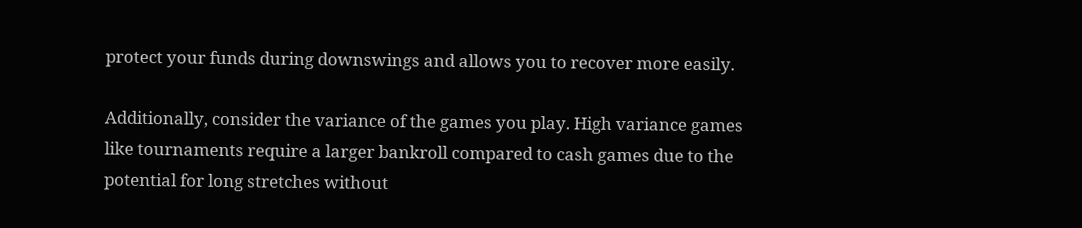protect your funds during downswings and allows you to recover more easily.

Additionally, consider the variance of the games you play. High variance games like tournaments require a larger bankroll compared to cash games due to the potential for long stretches without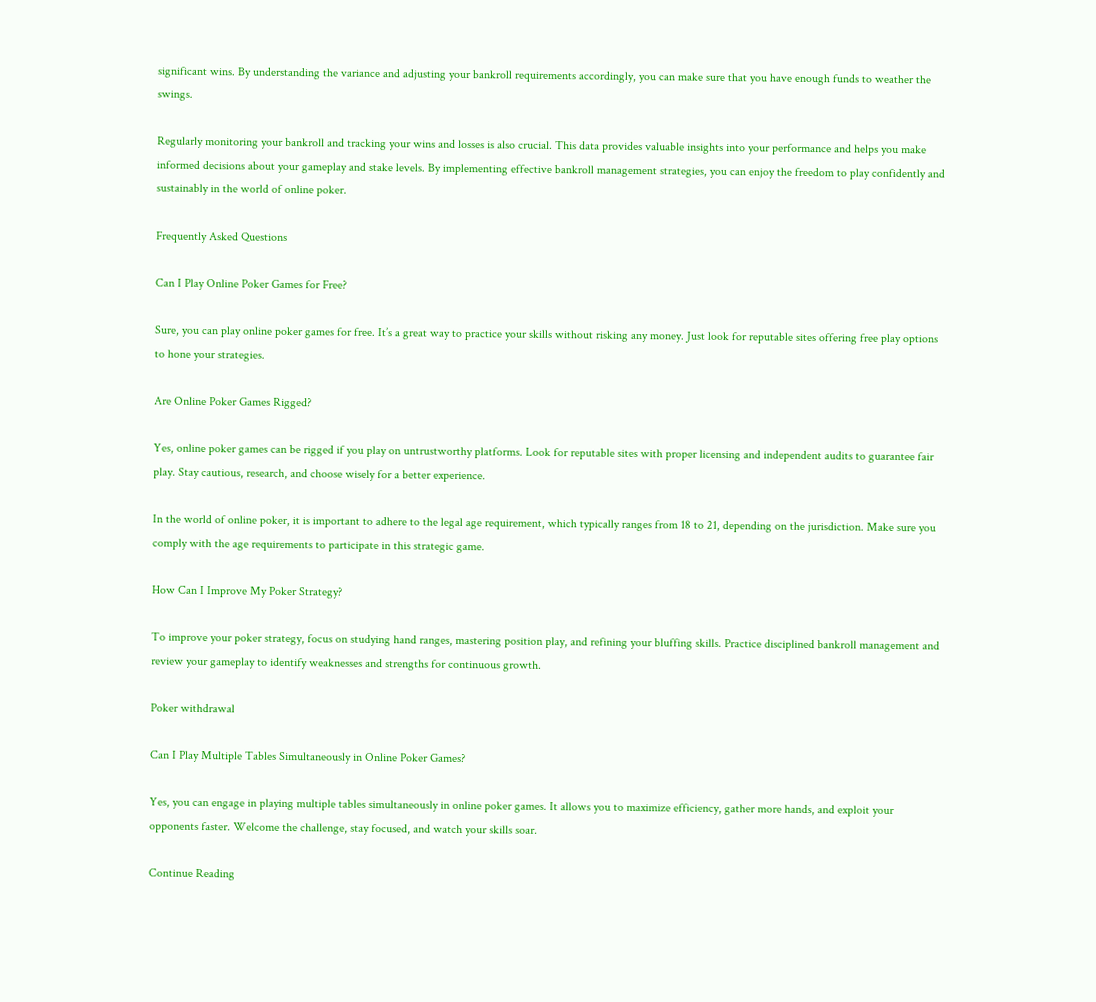significant wins. By understanding the variance and adjusting your bankroll requirements accordingly, you can make sure that you have enough funds to weather the swings.

Regularly monitoring your bankroll and tracking your wins and losses is also crucial. This data provides valuable insights into your performance and helps you make informed decisions about your gameplay and stake levels. By implementing effective bankroll management strategies, you can enjoy the freedom to play confidently and sustainably in the world of online poker.

Frequently Asked Questions

Can I Play Online Poker Games for Free?

Sure, you can play online poker games for free. It’s a great way to practice your skills without risking any money. Just look for reputable sites offering free play options to hone your strategies.

Are Online Poker Games Rigged?

Yes, online poker games can be rigged if you play on untrustworthy platforms. Look for reputable sites with proper licensing and independent audits to guarantee fair play. Stay cautious, research, and choose wisely for a better experience.

In the world of online poker, it is important to adhere to the legal age requirement, which typically ranges from 18 to 21, depending on the jurisdiction. Make sure you comply with the age requirements to participate in this strategic game.

How Can I Improve My Poker Strategy?

To improve your poker strategy, focus on studying hand ranges, mastering position play, and refining your bluffing skills. Practice disciplined bankroll management and review your gameplay to identify weaknesses and strengths for continuous growth.

Poker withdrawal

Can I Play Multiple Tables Simultaneously in Online Poker Games?

Yes, you can engage in playing multiple tables simultaneously in online poker games. It allows you to maximize efficiency, gather more hands, and exploit your opponents faster. Welcome the challenge, stay focused, and watch your skills soar.

Continue Reading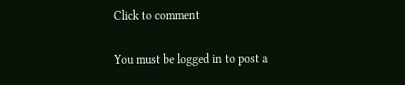Click to comment

You must be logged in to post a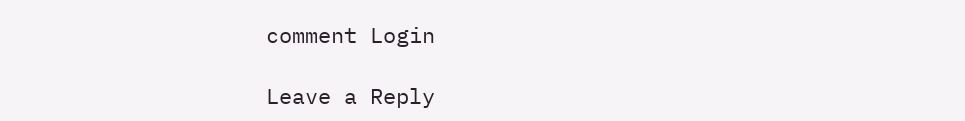comment Login

Leave a Reply